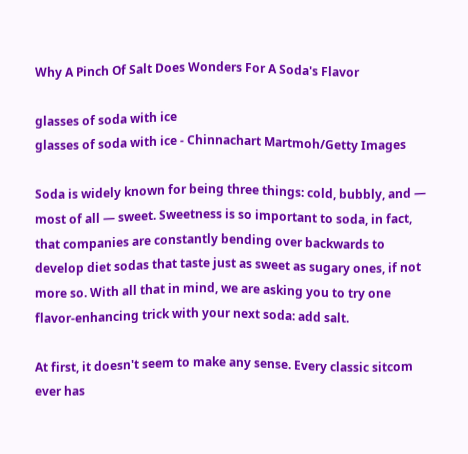Why A Pinch Of Salt Does Wonders For A Soda's Flavor

glasses of soda with ice
glasses of soda with ice - Chinnachart Martmoh/Getty Images

Soda is widely known for being three things: cold, bubbly, and — most of all — sweet. Sweetness is so important to soda, in fact, that companies are constantly bending over backwards to develop diet sodas that taste just as sweet as sugary ones, if not more so. With all that in mind, we are asking you to try one flavor-enhancing trick with your next soda: add salt.

At first, it doesn't seem to make any sense. Every classic sitcom ever has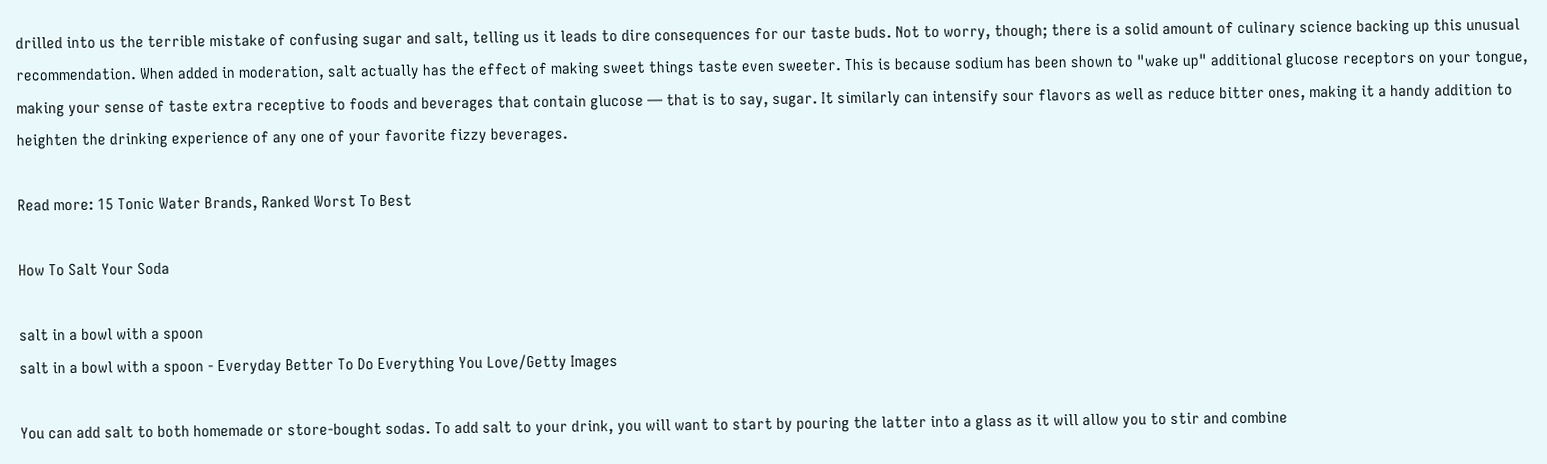drilled into us the terrible mistake of confusing sugar and salt, telling us it leads to dire consequences for our taste buds. Not to worry, though; there is a solid amount of culinary science backing up this unusual recommendation. When added in moderation, salt actually has the effect of making sweet things taste even sweeter. This is because sodium has been shown to "wake up" additional glucose receptors on your tongue, making your sense of taste extra receptive to foods and beverages that contain glucose — that is to say, sugar. It similarly can intensify sour flavors as well as reduce bitter ones, making it a handy addition to heighten the drinking experience of any one of your favorite fizzy beverages.

Read more: 15 Tonic Water Brands, Ranked Worst To Best

How To Salt Your Soda

salt in a bowl with a spoon
salt in a bowl with a spoon - Everyday Better To Do Everything You Love/Getty Images

You can add salt to both homemade or store-bought sodas. To add salt to your drink, you will want to start by pouring the latter into a glass as it will allow you to stir and combine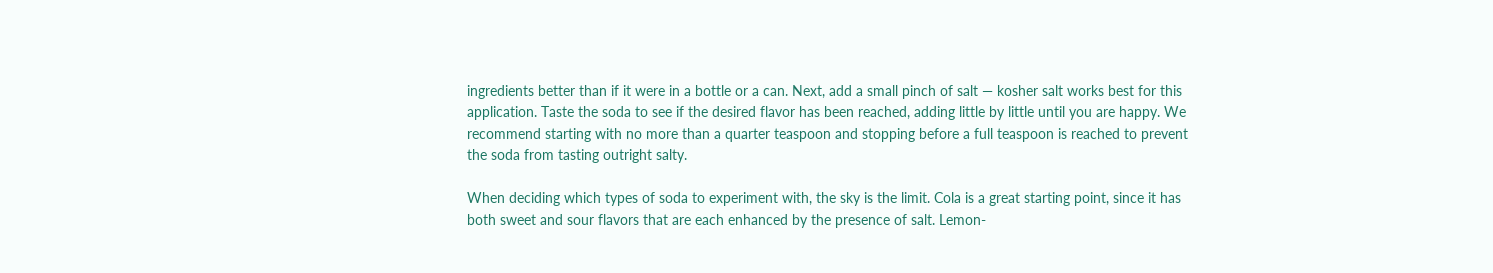ingredients better than if it were in a bottle or a can. Next, add a small pinch of salt — kosher salt works best for this application. Taste the soda to see if the desired flavor has been reached, adding little by little until you are happy. We recommend starting with no more than a quarter teaspoon and stopping before a full teaspoon is reached to prevent the soda from tasting outright salty.

When deciding which types of soda to experiment with, the sky is the limit. Cola is a great starting point, since it has both sweet and sour flavors that are each enhanced by the presence of salt. Lemon-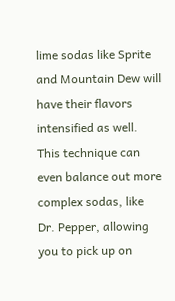lime sodas like Sprite and Mountain Dew will have their flavors intensified as well. This technique can even balance out more complex sodas, like Dr. Pepper, allowing you to pick up on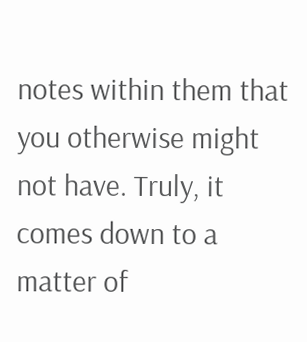notes within them that you otherwise might not have. Truly, it comes down to a matter of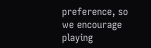preference, so we encourage playing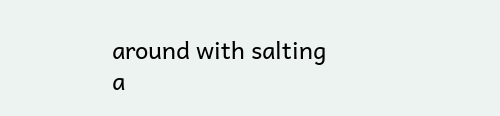around with salting a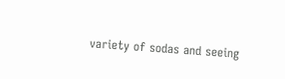variety of sodas and seeing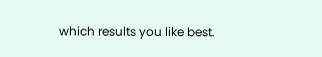which results you like best.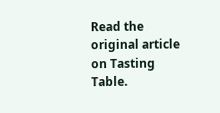Read the original article on Tasting Table.